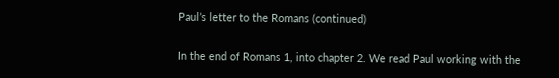Paul’s letter to the Romans (continued)

In the end of Romans 1, into chapter 2. We read Paul working with the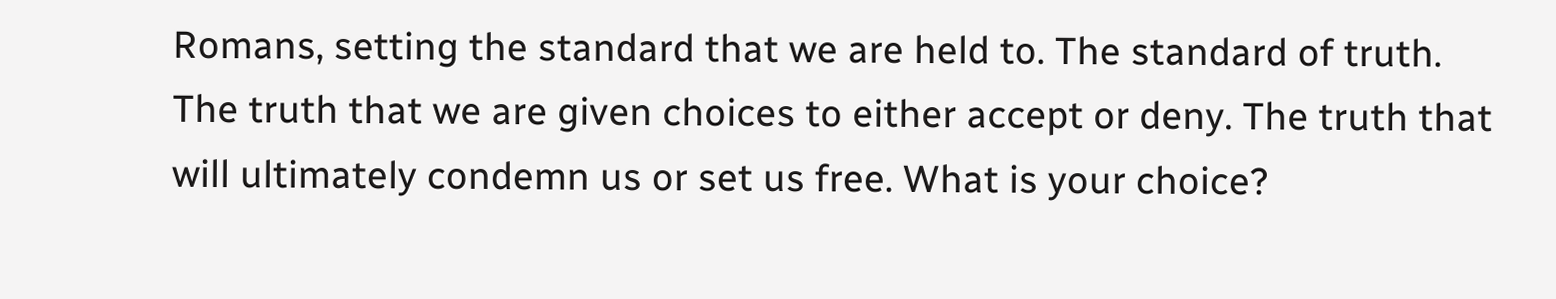Romans, setting the standard that we are held to. The standard of truth. The truth that we are given choices to either accept or deny. The truth that will ultimately condemn us or set us free. What is your choice?